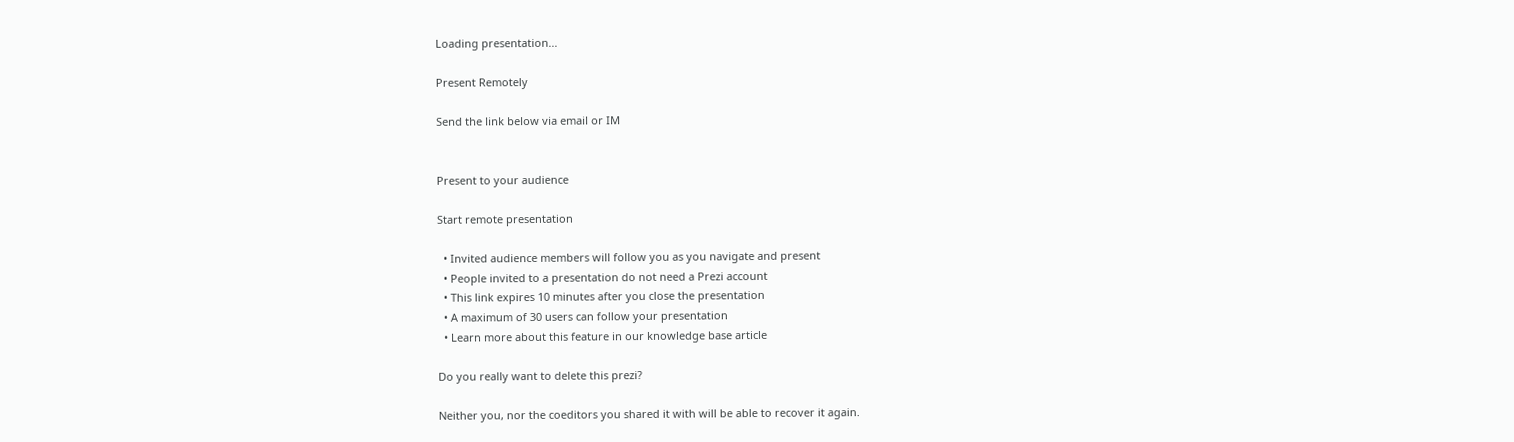Loading presentation...

Present Remotely

Send the link below via email or IM


Present to your audience

Start remote presentation

  • Invited audience members will follow you as you navigate and present
  • People invited to a presentation do not need a Prezi account
  • This link expires 10 minutes after you close the presentation
  • A maximum of 30 users can follow your presentation
  • Learn more about this feature in our knowledge base article

Do you really want to delete this prezi?

Neither you, nor the coeditors you shared it with will be able to recover it again.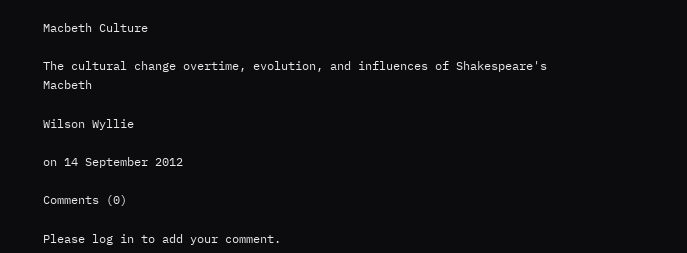Macbeth Culture

The cultural change overtime, evolution, and influences of Shakespeare's Macbeth

Wilson Wyllie

on 14 September 2012

Comments (0)

Please log in to add your comment.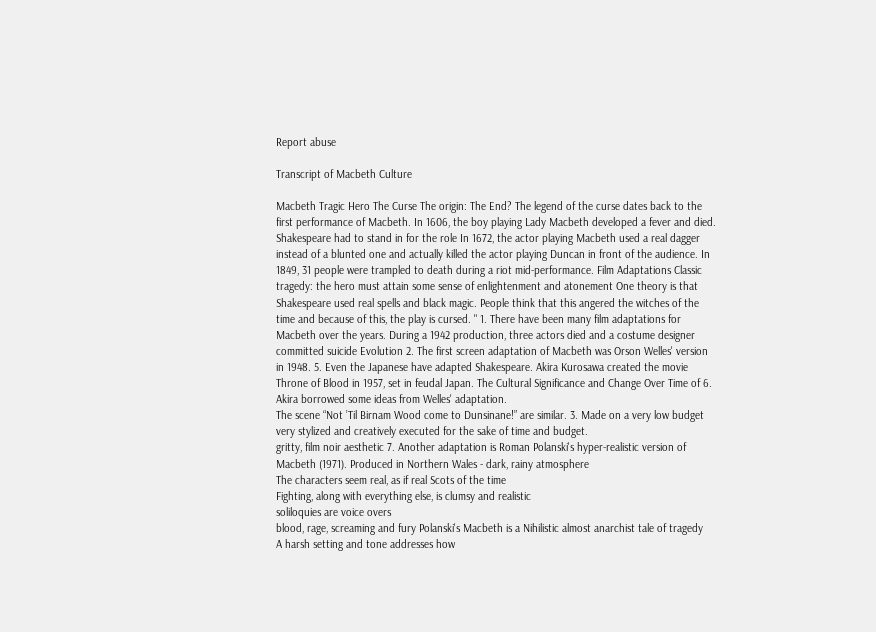Report abuse

Transcript of Macbeth Culture

Macbeth Tragic Hero The Curse The origin: The End? The legend of the curse dates back to the first performance of Macbeth. In 1606, the boy playing Lady Macbeth developed a fever and died. Shakespeare had to stand in for the role In 1672, the actor playing Macbeth used a real dagger instead of a blunted one and actually killed the actor playing Duncan in front of the audience. In 1849, 31 people were trampled to death during a riot mid-performance. Film Adaptations Classic tragedy: the hero must attain some sense of enlightenment and atonement One theory is that Shakespeare used real spells and black magic. People think that this angered the witches of the time and because of this, the play is cursed. " 1. There have been many film adaptations for Macbeth over the years. During a 1942 production, three actors died and a costume designer committed suicide Evolution 2. The first screen adaptation of Macbeth was Orson Welles' version in 1948. 5. Even the Japanese have adapted Shakespeare. Akira Kurosawa created the movie Throne of Blood in 1957, set in feudal Japan. The Cultural Significance and Change Over Time of 6. Akira borrowed some ideas from Welles' adaptation.
The scene “Not ’Til Birnam Wood come to Dunsinane!” are similar. 3. Made on a very low budget
very stylized and creatively executed for the sake of time and budget.
gritty, film noir aesthetic 7. Another adaptation is Roman Polanski's hyper-realistic version of Macbeth (1971). Produced in Northern Wales - dark, rainy atmosphere
The characters seem real, as if real Scots of the time
Fighting, along with everything else, is clumsy and realistic
soliloquies are voice overs
blood, rage, screaming and fury Polanski's Macbeth is a Nihilistic almost anarchist tale of tragedy
A harsh setting and tone addresses how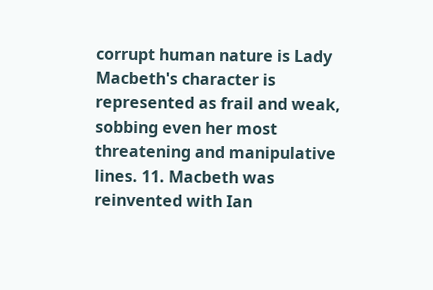corrupt human nature is Lady Macbeth's character is represented as frail and weak, sobbing even her most threatening and manipulative lines. 11. Macbeth was reinvented with Ian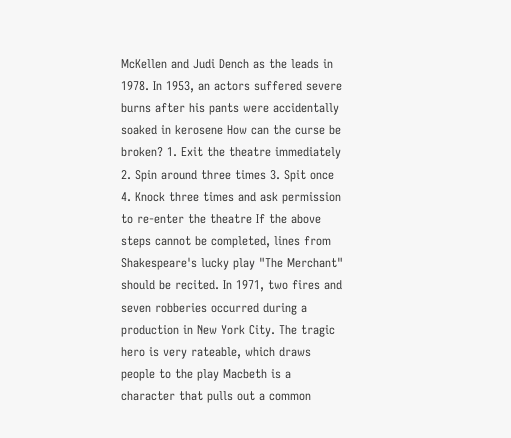McKellen and Judi Dench as the leads in 1978. In 1953, an actors suffered severe burns after his pants were accidentally soaked in kerosene How can the curse be broken? 1. Exit the theatre immediately 2. Spin around three times 3. Spit once 4. Knock three times and ask permission to re-enter the theatre If the above steps cannot be completed, lines from Shakespeare's lucky play "The Merchant" should be recited. In 1971, two fires and seven robberies occurred during a production in New York City. The tragic hero is very rateable, which draws people to the play Macbeth is a character that pulls out a common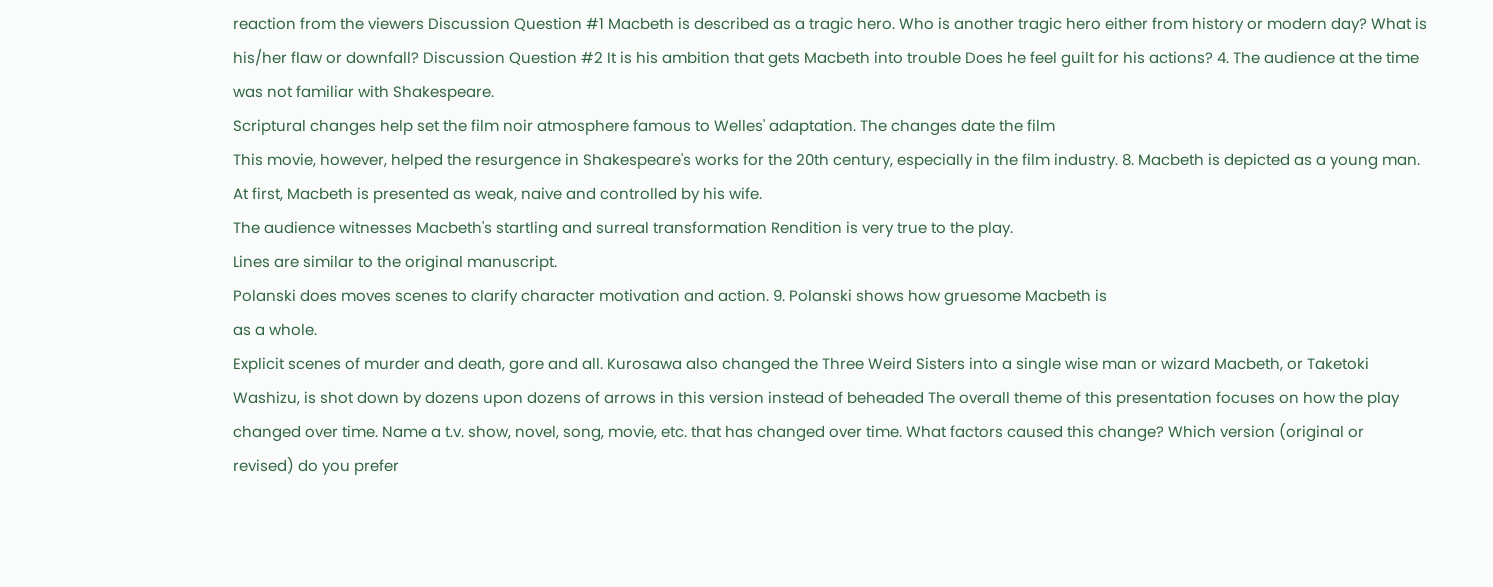reaction from the viewers Discussion Question #1 Macbeth is described as a tragic hero. Who is another tragic hero either from history or modern day? What is his/her flaw or downfall? Discussion Question #2 It is his ambition that gets Macbeth into trouble Does he feel guilt for his actions? 4. The audience at the time was not familiar with Shakespeare.
Scriptural changes help set the film noir atmosphere famous to Welles' adaptation. The changes date the film
This movie, however, helped the resurgence in Shakespeare's works for the 20th century, especially in the film industry. 8. Macbeth is depicted as a young man.
At first, Macbeth is presented as weak, naive and controlled by his wife.
The audience witnesses Macbeth's startling and surreal transformation Rendition is very true to the play.
Lines are similar to the original manuscript.
Polanski does moves scenes to clarify character motivation and action. 9. Polanski shows how gruesome Macbeth is
as a whole.
Explicit scenes of murder and death, gore and all. Kurosawa also changed the Three Weird Sisters into a single wise man or wizard Macbeth, or Taketoki Washizu, is shot down by dozens upon dozens of arrows in this version instead of beheaded The overall theme of this presentation focuses on how the play changed over time. Name a t.v. show, novel, song, movie, etc. that has changed over time. What factors caused this change? Which version (original or revised) do you prefer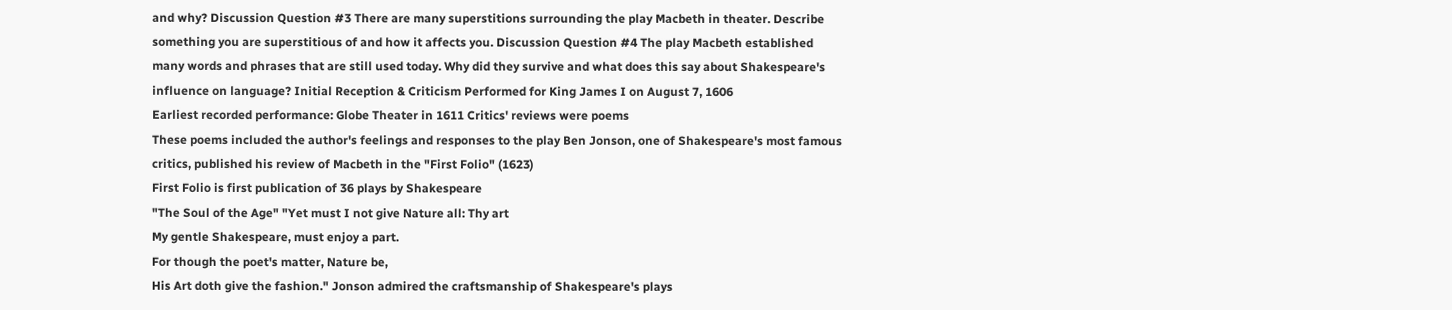and why? Discussion Question #3 There are many superstitions surrounding the play Macbeth in theater. Describe something you are superstitious of and how it affects you. Discussion Question #4 The play Macbeth established many words and phrases that are still used today. Why did they survive and what does this say about Shakespeare's influence on language? Initial Reception & Criticism Performed for King James I on August 7, 1606
Earliest recorded performance: Globe Theater in 1611 Critics' reviews were poems
These poems included the author's feelings and responses to the play Ben Jonson, one of Shakespeare's most famous critics, published his review of Macbeth in the "First Folio" (1623)
First Folio is first publication of 36 plays by Shakespeare
"The Soul of the Age" "Yet must I not give Nature all: Thy art
My gentle Shakespeare, must enjoy a part.
For though the poet's matter, Nature be,
His Art doth give the fashion." Jonson admired the craftsmanship of Shakespeare's plays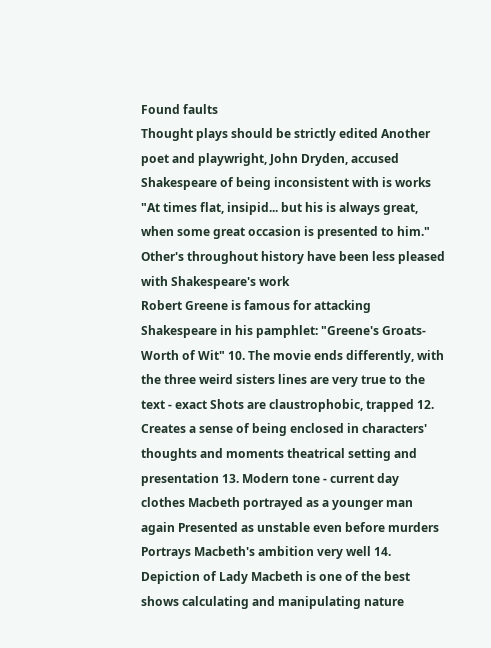Found faults
Thought plays should be strictly edited Another poet and playwright, John Dryden, accused Shakespeare of being inconsistent with is works
"At times flat, insipid... but his is always great, when some great occasion is presented to him." Other's throughout history have been less pleased with Shakespeare's work
Robert Greene is famous for attacking Shakespeare in his pamphlet: "Greene's Groats-Worth of Wit" 10. The movie ends differently, with the three weird sisters lines are very true to the text - exact Shots are claustrophobic, trapped 12. Creates a sense of being enclosed in characters' thoughts and moments theatrical setting and presentation 13. Modern tone - current day clothes Macbeth portrayed as a younger man again Presented as unstable even before murders Portrays Macbeth's ambition very well 14. Depiction of Lady Macbeth is one of the best shows calculating and manipulating nature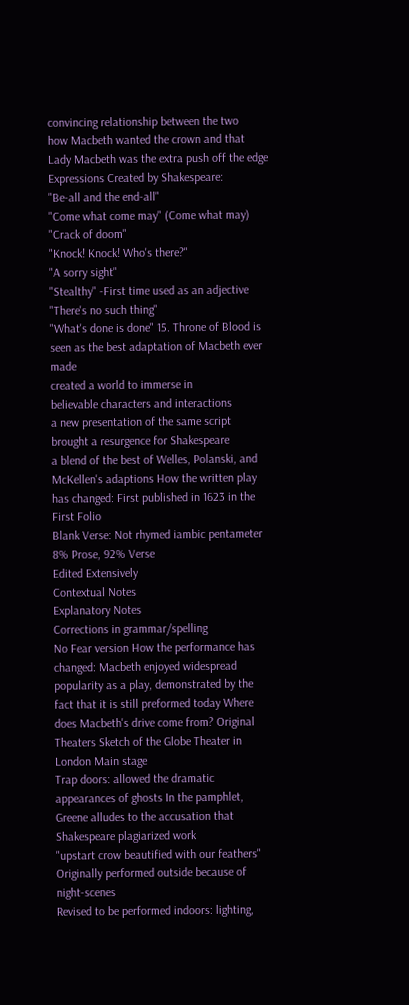convincing relationship between the two
how Macbeth wanted the crown and that Lady Macbeth was the extra push off the edge Expressions Created by Shakespeare:
"Be-all and the end-all"
"Come what come may" (Come what may)
"Crack of doom"
"Knock! Knock! Who's there?"
"A sorry sight"
"Stealthy" -First time used as an adjective
"There's no such thing"
"What's done is done" 15. Throne of Blood is seen as the best adaptation of Macbeth ever made
created a world to immerse in
believable characters and interactions
a new presentation of the same script
brought a resurgence for Shakespeare
a blend of the best of Welles, Polanski, and McKellen's adaptions How the written play has changed: First published in 1623 in the First Folio
Blank Verse: Not rhymed iambic pentameter
8% Prose, 92% Verse
Edited Extensively
Contextual Notes
Explanatory Notes
Corrections in grammar/spelling
No Fear version How the performance has changed: Macbeth enjoyed widespread popularity as a play, demonstrated by the fact that it is still preformed today Where does Macbeth's drive come from? Original Theaters Sketch of the Globe Theater in London Main stage
Trap doors: allowed the dramatic appearances of ghosts In the pamphlet, Greene alludes to the accusation that Shakespeare plagiarized work
"upstart crow beautified with our feathers" Originally performed outside because of night-scenes
Revised to be performed indoors: lighting,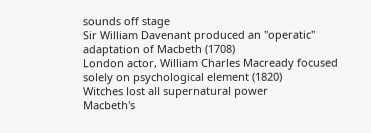sounds off stage
Sir William Davenant produced an "operatic" adaptation of Macbeth (1708)
London actor, William Charles Macready focused solely on psychological element (1820)
Witches lost all supernatural power
Macbeth's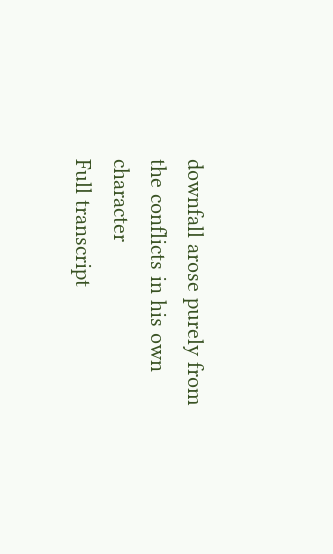downfall arose purely from the conflicts in his own character
Full transcript